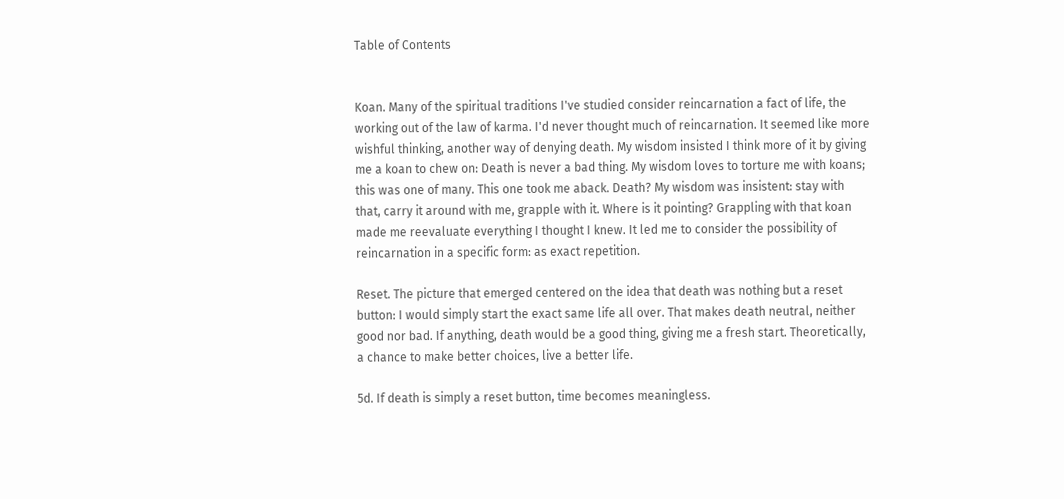Table of Contents


Koan. Many of the spiritual traditions I've studied consider reincarnation a fact of life, the working out of the law of karma. I'd never thought much of reincarnation. It seemed like more wishful thinking, another way of denying death. My wisdom insisted I think more of it by giving me a koan to chew on: Death is never a bad thing. My wisdom loves to torture me with koans; this was one of many. This one took me aback. Death? My wisdom was insistent: stay with that, carry it around with me, grapple with it. Where is it pointing? Grappling with that koan made me reevaluate everything I thought I knew. It led me to consider the possibility of reincarnation in a specific form: as exact repetition.

Reset. The picture that emerged centered on the idea that death was nothing but a reset button: I would simply start the exact same life all over. That makes death neutral, neither good nor bad. If anything, death would be a good thing, giving me a fresh start. Theoretically, a chance to make better choices, live a better life.

5d. If death is simply a reset button, time becomes meaningless.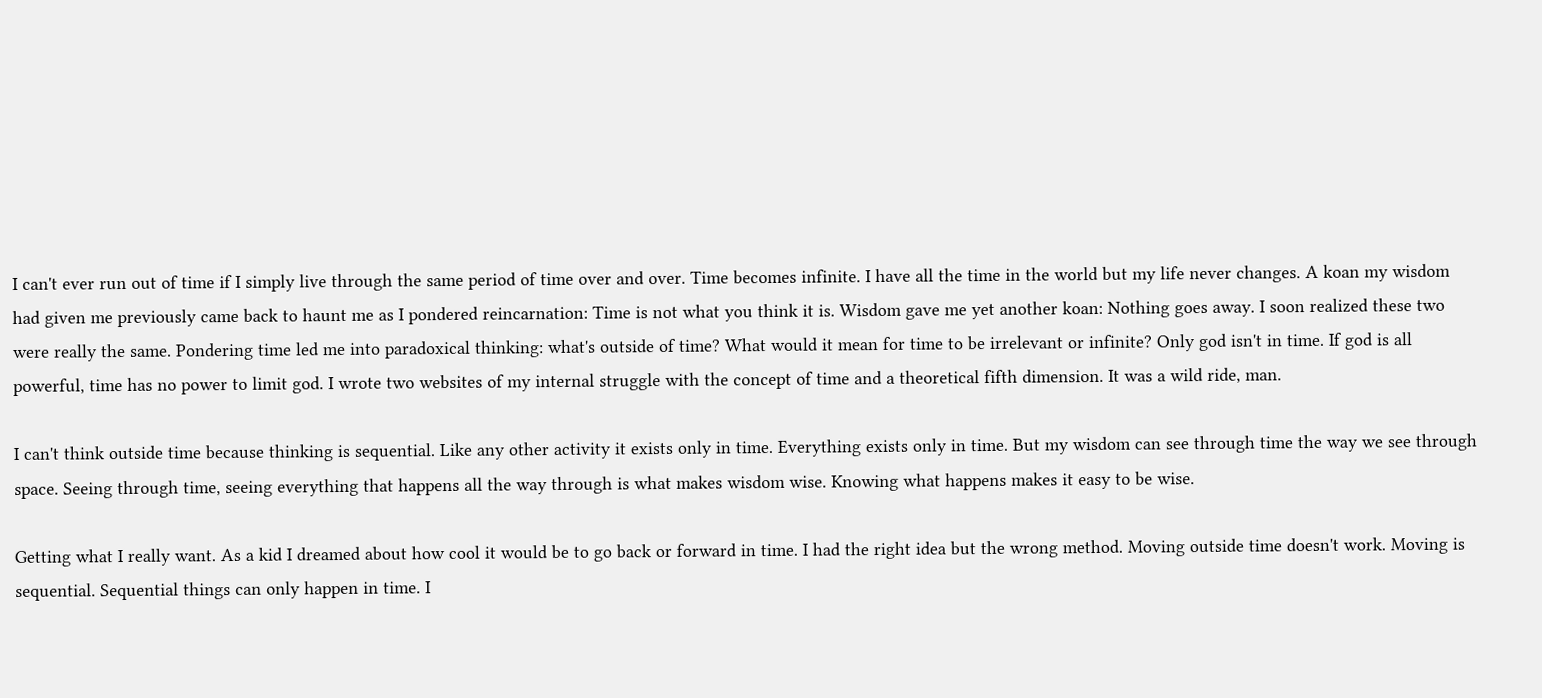I can't ever run out of time if I simply live through the same period of time over and over. Time becomes infinite. I have all the time in the world but my life never changes. A koan my wisdom had given me previously came back to haunt me as I pondered reincarnation: Time is not what you think it is. Wisdom gave me yet another koan: Nothing goes away. I soon realized these two were really the same. Pondering time led me into paradoxical thinking: what's outside of time? What would it mean for time to be irrelevant or infinite? Only god isn't in time. If god is all powerful, time has no power to limit god. I wrote two websites of my internal struggle with the concept of time and a theoretical fifth dimension. It was a wild ride, man.

I can't think outside time because thinking is sequential. Like any other activity it exists only in time. Everything exists only in time. But my wisdom can see through time the way we see through space. Seeing through time, seeing everything that happens all the way through is what makes wisdom wise. Knowing what happens makes it easy to be wise.

Getting what I really want. As a kid I dreamed about how cool it would be to go back or forward in time. I had the right idea but the wrong method. Moving outside time doesn't work. Moving is sequential. Sequential things can only happen in time. I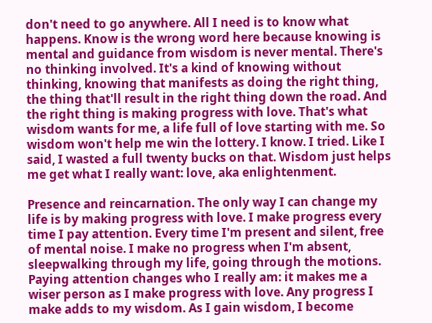don't need to go anywhere. All I need is to know what happens. Know is the wrong word here because knowing is mental and guidance from wisdom is never mental. There's no thinking involved. It's a kind of knowing without thinking, knowing that manifests as doing the right thing, the thing that'll result in the right thing down the road. And the right thing is making progress with love. That's what wisdom wants for me, a life full of love starting with me. So wisdom won't help me win the lottery. I know. I tried. Like I said, I wasted a full twenty bucks on that. Wisdom just helps me get what I really want: love, aka enlightenment.

Presence and reincarnation. The only way I can change my life is by making progress with love. I make progress every time I pay attention. Every time I'm present and silent, free of mental noise. I make no progress when I'm absent, sleepwalking through my life, going through the motions. Paying attention changes who I really am: it makes me a wiser person as I make progress with love. Any progress I make adds to my wisdom. As I gain wisdom, I become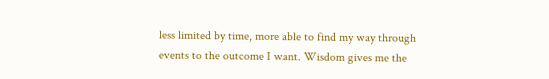less limited by time, more able to find my way through events to the outcome I want. Wisdom gives me the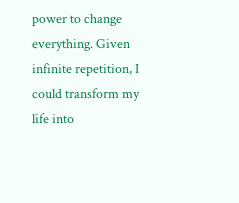power to change everything. Given infinite repetition, I could transform my life into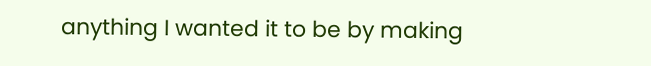anything I wanted it to be by making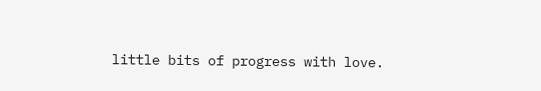little bits of progress with love.